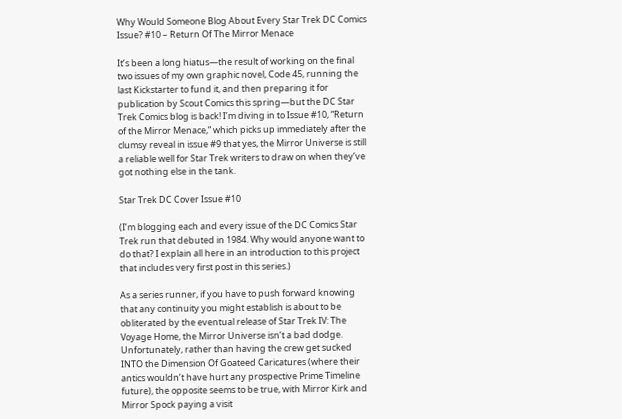Why Would Someone Blog About Every Star Trek DC Comics Issue? #10 – Return Of The Mirror Menace

It’s been a long hiatus—the result of working on the final two issues of my own graphic novel, Code 45, running the last Kickstarter to fund it, and then preparing it for publication by Scout Comics this spring—but the DC Star Trek Comics blog is back! I’m diving in to Issue #10, “Return of the Mirror Menace,” which picks up immediately after the clumsy reveal in issue #9 that yes, the Mirror Universe is still a reliable well for Star Trek writers to draw on when they’ve got nothing else in the tank.

Star Trek DC Cover Issue #10

(I’m blogging each and every issue of the DC Comics Star Trek run that debuted in 1984. Why would anyone want to do that? I explain all here in an introduction to this project that includes very first post in this series.)

As a series runner, if you have to push forward knowing that any continuity you might establish is about to be obliterated by the eventual release of Star Trek IV: The Voyage Home, the Mirror Universe isn’t a bad dodge. Unfortunately, rather than having the crew get sucked INTO the Dimension Of Goateed Caricatures (where their antics wouldn’t have hurt any prospective Prime Timeline future), the opposite seems to be true, with Mirror Kirk and Mirror Spock paying a visit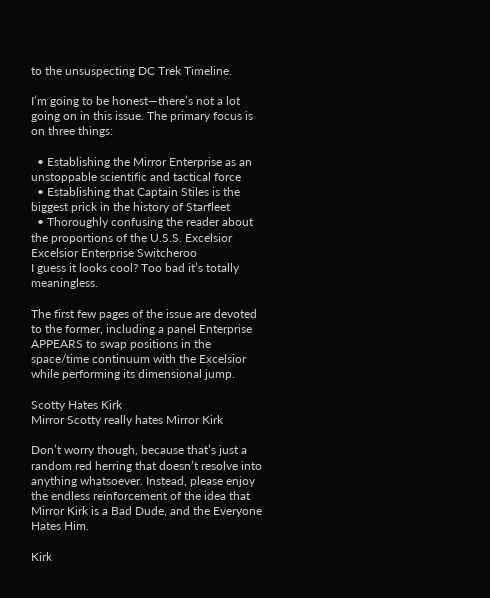to the unsuspecting DC Trek Timeline.

I’m going to be honest—there’s not a lot going on in this issue. The primary focus is on three things:

  • Establishing the Mirror Enterprise as an unstoppable scientific and tactical force
  • Establishing that Captain Stiles is the biggest prick in the history of Starfleet
  • Thoroughly confusing the reader about the proportions of the U.S.S. Excelsior
Excelsior Enterprise Switcheroo
I guess it looks cool? Too bad it’s totally meaningless.

The first few pages of the issue are devoted to the former, including a panel Enterprise APPEARS to swap positions in the space/time continuum with the Excelsior while performing its dimensional jump.

Scotty Hates Kirk
Mirror Scotty really hates Mirror Kirk

Don’t worry though, because that’s just a random red herring that doesn’t resolve into anything whatsoever. Instead, please enjoy the endless reinforcement of the idea that Mirror Kirk is a Bad Dude, and the Everyone Hates Him.

Kirk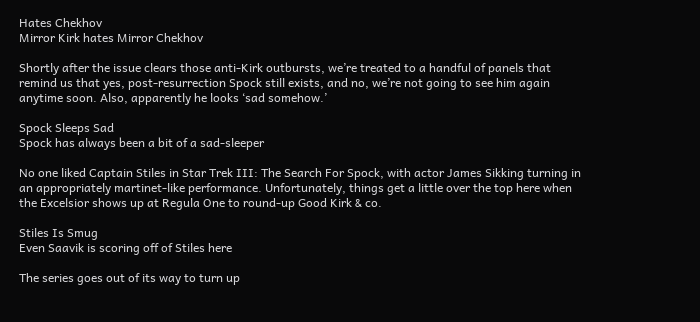Hates Chekhov
Mirror Kirk hates Mirror Chekhov

Shortly after the issue clears those anti-Kirk outbursts, we’re treated to a handful of panels that remind us that yes, post-resurrection Spock still exists, and no, we’re not going to see him again anytime soon. Also, apparently he looks ‘sad somehow.’

Spock Sleeps Sad
Spock has always been a bit of a sad-sleeper

No one liked Captain Stiles in Star Trek III: The Search For Spock, with actor James Sikking turning in an appropriately martinet-like performance. Unfortunately, things get a little over the top here when the Excelsior shows up at Regula One to round-up Good Kirk & co.

Stiles Is Smug
Even Saavik is scoring off of Stiles here

The series goes out of its way to turn up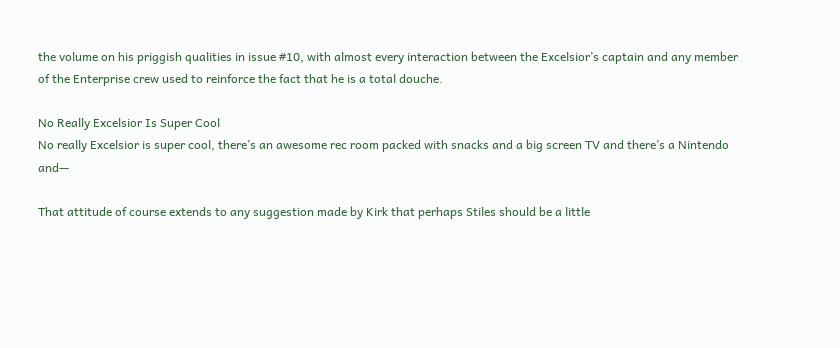the volume on his priggish qualities in issue #10, with almost every interaction between the Excelsior’s captain and any member of the Enterprise crew used to reinforce the fact that he is a total douche.

No Really Excelsior Is Super Cool
No really Excelsior is super cool, there’s an awesome rec room packed with snacks and a big screen TV and there’s a Nintendo and—

That attitude of course extends to any suggestion made by Kirk that perhaps Stiles should be a little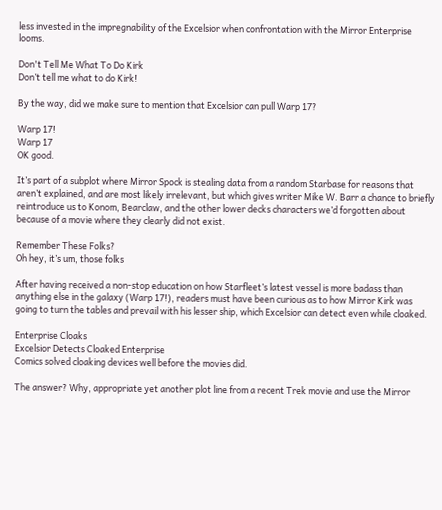less invested in the impregnability of the Excelsior when confrontation with the Mirror Enterprise looms.

Don't Tell Me What To Do Kirk
Don’t tell me what to do Kirk!

By the way, did we make sure to mention that Excelsior can pull Warp 17?

Warp 17!
Warp 17
OK good.

It’s part of a subplot where Mirror Spock is stealing data from a random Starbase for reasons that aren’t explained, and are most likely irrelevant, but which gives writer Mike W. Barr a chance to briefly reintroduce us to Konom, Bearclaw, and the other lower decks characters we’d forgotten about because of a movie where they clearly did not exist.

Remember These Folks?
Oh hey, it’s um, those folks

After having received a non-stop education on how Starfleet’s latest vessel is more badass than anything else in the galaxy (Warp 17!), readers must have been curious as to how Mirror Kirk was going to turn the tables and prevail with his lesser ship, which Excelsior can detect even while cloaked.

Enterprise Cloaks
Excelsior Detects Cloaked Enterprise
Comics solved cloaking devices well before the movies did.

The answer? Why, appropriate yet another plot line from a recent Trek movie and use the Mirror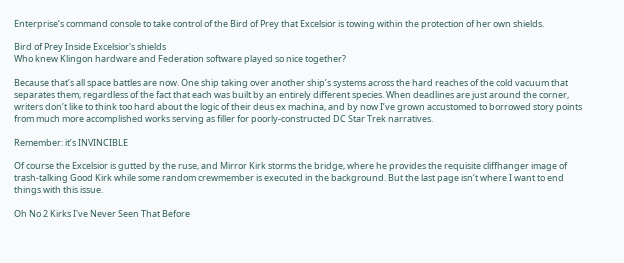Enterprise’s command console to take control of the Bird of Prey that Excelsior is towing within the protection of her own shields.

Bird of Prey Inside Excelsior's shields
Who knew Klingon hardware and Federation software played so nice together?

Because that’s all space battles are now. One ship taking over another ship’s systems across the hard reaches of the cold vacuum that separates them, regardless of the fact that each was built by an entirely different species. When deadlines are just around the corner, writers don’t like to think too hard about the logic of their deus ex machina, and by now I’ve grown accustomed to borrowed story points from much more accomplished works serving as filler for poorly-constructed DC Star Trek narratives.

Remember: it’s INVINCIBLE

Of course the Excelsior is gutted by the ruse, and Mirror Kirk storms the bridge, where he provides the requisite cliffhanger image of trash-talking Good Kirk while some random crewmember is executed in the background. But the last page isn’t where I want to end things with this issue.

Oh No 2 Kirks I've Never Seen That Before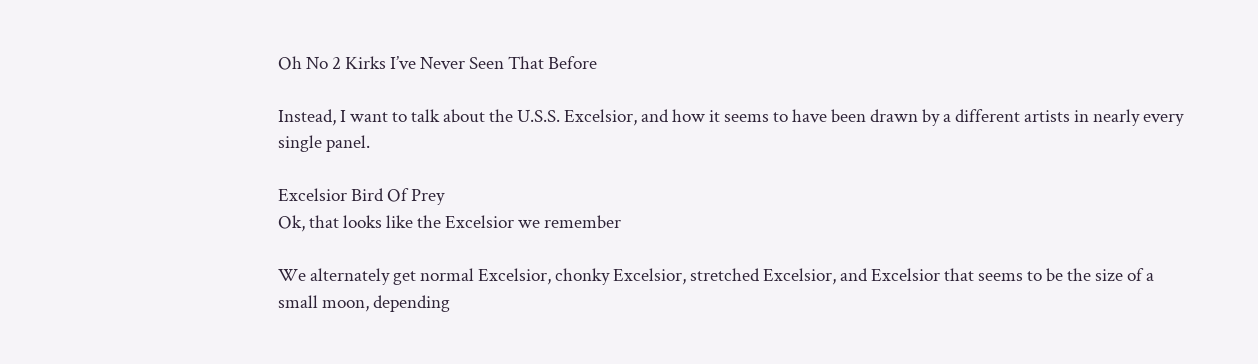Oh No 2 Kirks I’ve Never Seen That Before

Instead, I want to talk about the U.S.S. Excelsior, and how it seems to have been drawn by a different artists in nearly every single panel.

Excelsior Bird Of Prey
Ok, that looks like the Excelsior we remember

We alternately get normal Excelsior, chonky Excelsior, stretched Excelsior, and Excelsior that seems to be the size of a small moon, depending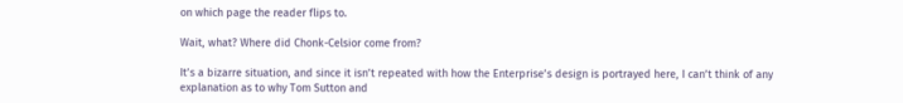on which page the reader flips to.

Wait, what? Where did Chonk-Celsior come from?

It’s a bizarre situation, and since it isn’t repeated with how the Enterprise’s design is portrayed here, I can’t think of any explanation as to why Tom Sutton and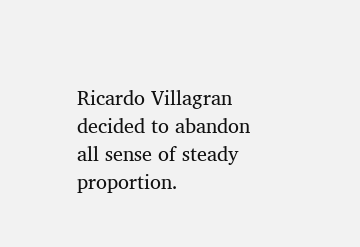Ricardo Villagran decided to abandon all sense of steady proportion.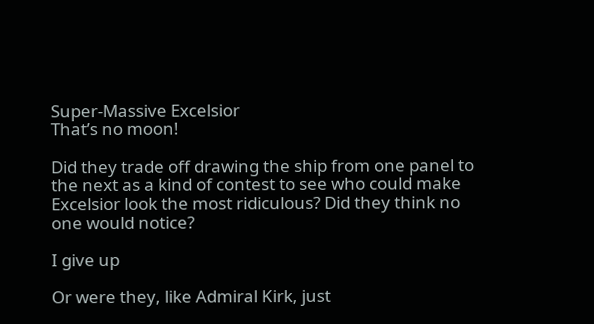Super-Massive Excelsior
That’s no moon!

Did they trade off drawing the ship from one panel to the next as a kind of contest to see who could make Excelsior look the most ridiculous? Did they think no one would notice?

I give up

Or were they, like Admiral Kirk, just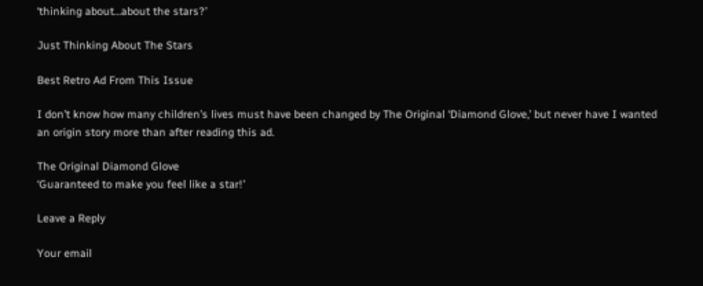‘thinking about…about the stars?’

Just Thinking About The Stars

Best Retro Ad From This Issue

I don’t know how many children’s lives must have been changed by The Original ‘Diamond Glove,’ but never have I wanted an origin story more than after reading this ad.

The Original Diamond Glove
‘Guaranteed to make you feel like a star!’

Leave a Reply

Your email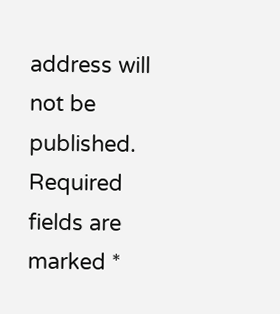address will not be published. Required fields are marked *